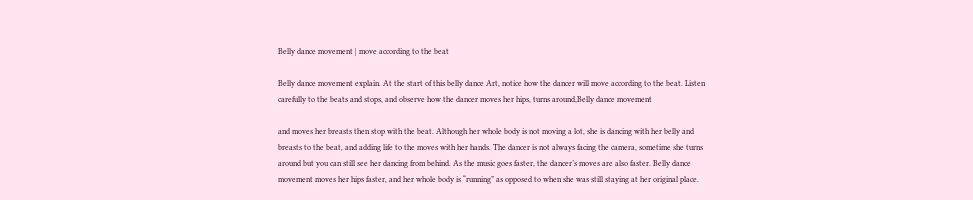Belly dance movement | move according to the beat

Belly dance movement explain. At the start of this belly dance Art, notice how the dancer will move according to the beat. Listen carefully to the beats and stops, and observe how the dancer moves her hips, turns around,Belly dance movement

and moves her breasts then stop with the beat. Although her whole body is not moving a lot, she is dancing with her belly and breasts to the beat, and adding life to the moves with her hands. The dancer is not always facing the camera, sometime she turns around but you can still see her dancing from behind. As the music goes faster, the dancer’s moves are also faster. Belly dance movement moves her hips faster, and her whole body is “running” as opposed to when she was still staying at her original place.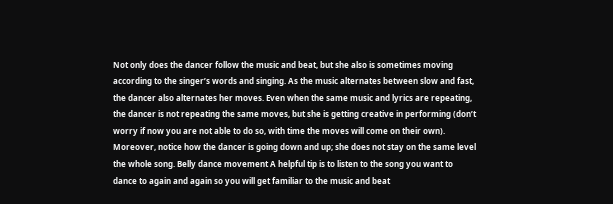Not only does the dancer follow the music and beat, but she also is sometimes moving according to the singer’s words and singing. As the music alternates between slow and fast, the dancer also alternates her moves. Even when the same music and lyrics are repeating, the dancer is not repeating the same moves, but she is getting creative in performing (don’t worry if now you are not able to do so, with time the moves will come on their own). Moreover, notice how the dancer is going down and up; she does not stay on the same level the whole song. Belly dance movement A helpful tip is to listen to the song you want to dance to again and again so you will get familiar to the music and beat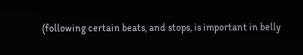(following certain beats, and stops, is important in belly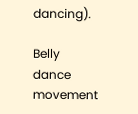dancing).

Belly dance movement